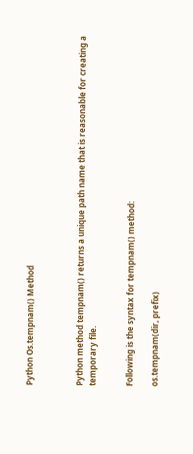Python Os.tempnam() Method



Python method tempnam() returns a unique path name that is reasonable for creating a temporary file.


Following is the syntax for tempnam() method:

os.tempnam(dir, prefix)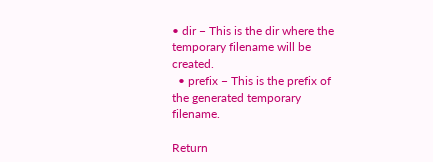• dir − This is the dir where the temporary filename will be created.
  • prefix − This is the prefix of the generated temporary filename.

Return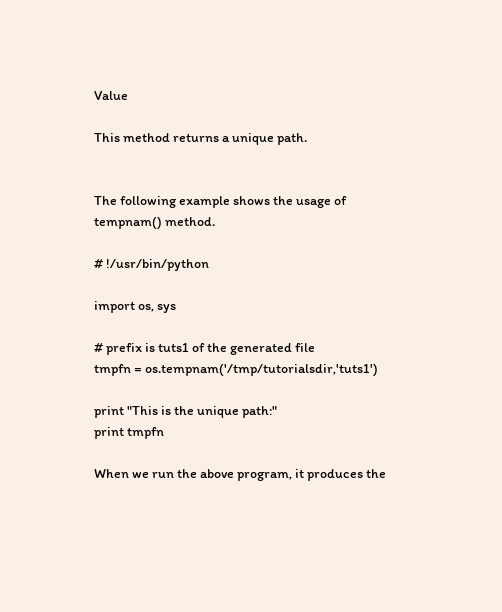Value

This method returns a unique path.


The following example shows the usage of tempnam() method.

# !/usr/bin/python

import os, sys

# prefix is tuts1 of the generated file
tmpfn = os.tempnam('/tmp/tutorialsdir,'tuts1')

print "This is the unique path:"
print tmpfn

When we run the above program, it produces the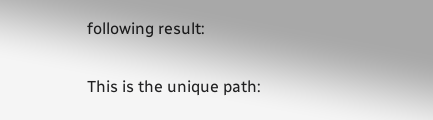following result:

This is the unique path: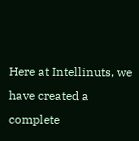Here at Intellinuts, we have created a complete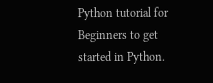Python tutorial for Beginners to get started in Python.